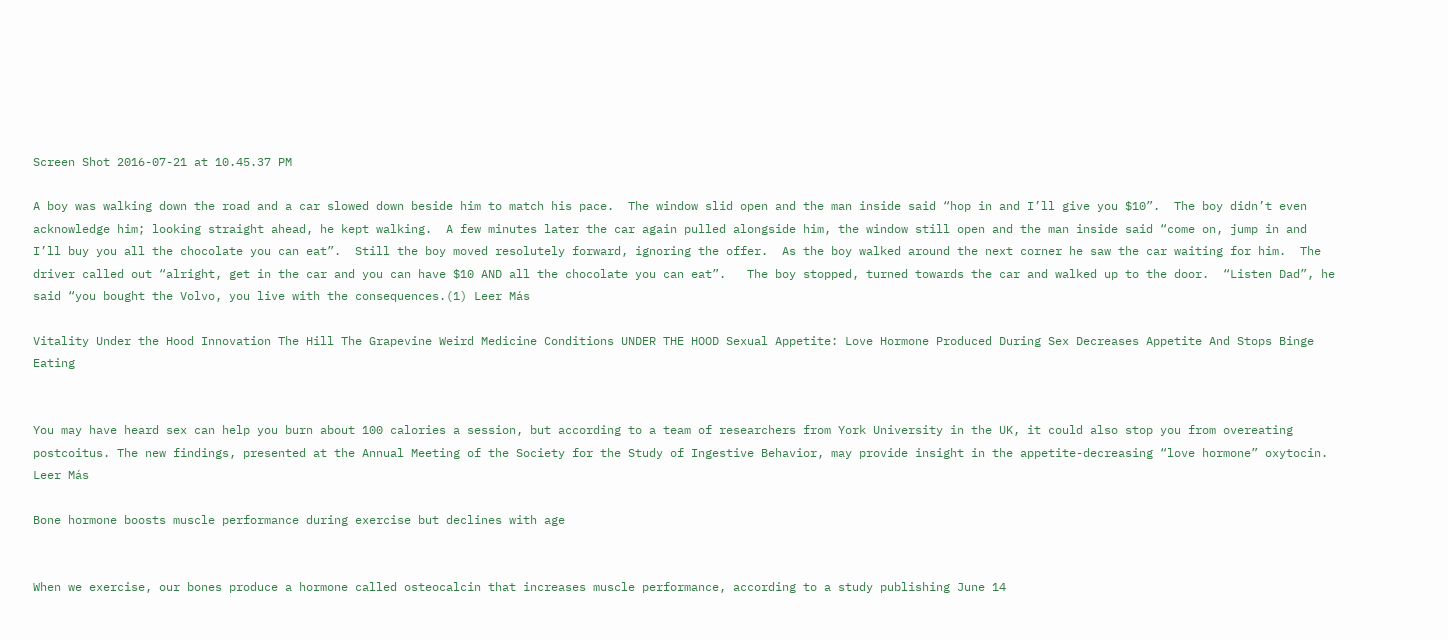Screen Shot 2016-07-21 at 10.45.37 PM

A boy was walking down the road and a car slowed down beside him to match his pace.  The window slid open and the man inside said “hop in and I’ll give you $10”.  The boy didn’t even acknowledge him; looking straight ahead, he kept walking.  A few minutes later the car again pulled alongside him, the window still open and the man inside said “come on, jump in and I’ll buy you all the chocolate you can eat”.  Still the boy moved resolutely forward, ignoring the offer.  As the boy walked around the next corner he saw the car waiting for him.  The driver called out “alright, get in the car and you can have $10 AND all the chocolate you can eat”.   The boy stopped, turned towards the car and walked up to the door.  “Listen Dad”, he said “you bought the Volvo, you live with the consequences.(1) Leer Más

Vitality Under the Hood Innovation The Hill The Grapevine Weird Medicine Conditions UNDER THE HOOD Sexual Appetite: Love Hormone Produced During Sex Decreases Appetite And Stops Binge Eating


You may have heard sex can help you burn about 100 calories a session, but according to a team of researchers from York University in the UK, it could also stop you from overeating postcoitus. The new findings, presented at the Annual Meeting of the Society for the Study of Ingestive Behavior, may provide insight in the appetite-decreasing “love hormone” oxytocin. Leer Más

Bone hormone boosts muscle performance during exercise but declines with age


When we exercise, our bones produce a hormone called osteocalcin that increases muscle performance, according to a study publishing June 14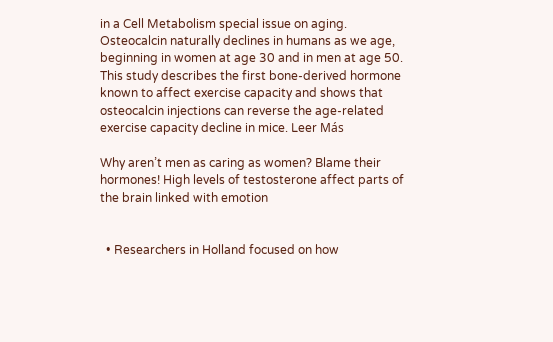in a Cell Metabolism special issue on aging. Osteocalcin naturally declines in humans as we age, beginning in women at age 30 and in men at age 50. This study describes the first bone-derived hormone known to affect exercise capacity and shows that osteocalcin injections can reverse the age-related exercise capacity decline in mice. Leer Más

Why aren’t men as caring as women? Blame their hormones! High levels of testosterone affect parts of the brain linked with emotion


  • Researchers in Holland focused on how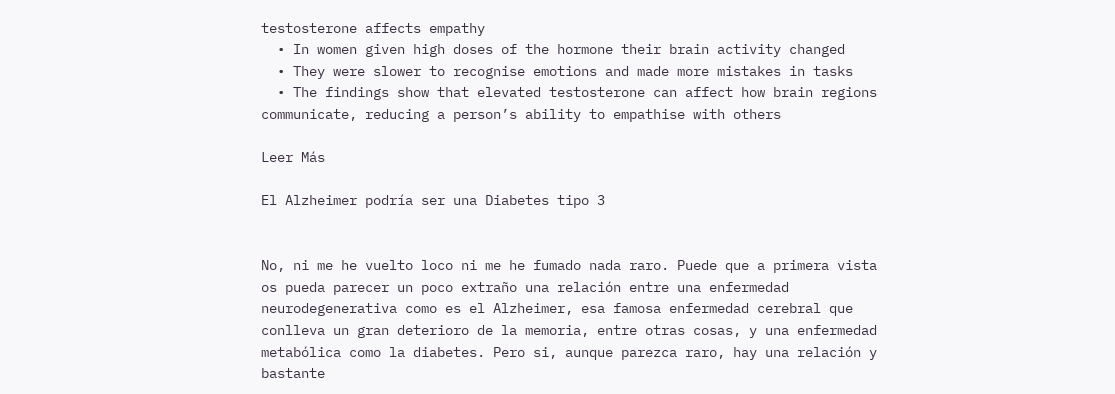testosterone affects empathy
  • In women given high doses of the hormone their brain activity changed
  • They were slower to recognise emotions and made more mistakes in tasks
  • The findings show that elevated testosterone can affect how brain regions communicate, reducing a person’s ability to empathise with others

Leer Más

El Alzheimer podría ser una Diabetes tipo 3


No, ni me he vuelto loco ni me he fumado nada raro. Puede que a primera vista os pueda parecer un poco extraño una relación entre una enfermedad neurodegenerativa como es el Alzheimer, esa famosa enfermedad cerebral que conlleva un gran deterioro de la memoria, entre otras cosas, y una enfermedad metabólica como la diabetes. Pero si, aunque parezca raro, hay una relación y bastante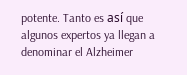potente. Tanto es así que algunos expertos ya llegan a denominar el Alzheimer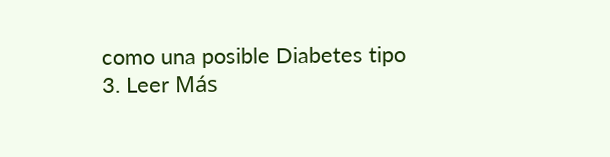como una posible Diabetes tipo 3. Leer Más